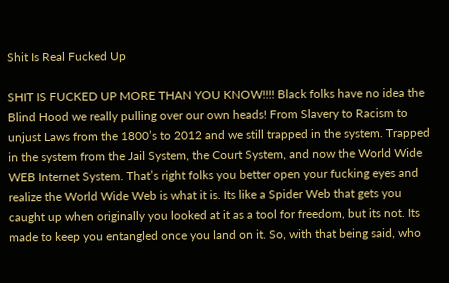Shit Is Real Fucked Up

SHIT IS FUCKED UP MORE THAN YOU KNOW!!!! Black folks have no idea the Blind Hood we really pulling over our own heads! From Slavery to Racism to unjust Laws from the 1800’s to 2012 and we still trapped in the system. Trapped in the system from the Jail System, the Court System, and now the World Wide WEB Internet System. That’s right folks you better open your fucking eyes and realize the World Wide Web is what it is. Its like a Spider Web that gets you caught up when originally you looked at it as a tool for freedom, but its not. Its made to keep you entangled once you land on it. So, with that being said, who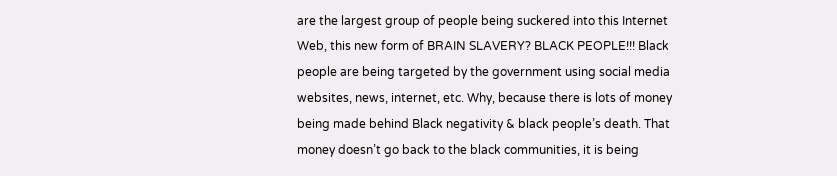are the largest group of people being suckered into this Internet Web, this new form of BRAIN SLAVERY? BLACK PEOPLE!!! Black people are being targeted by the government using social media websites, news, internet, etc. Why, because there is lots of money being made behind Black negativity & black people’s death. That money doesn’t go back to the black communities, it is being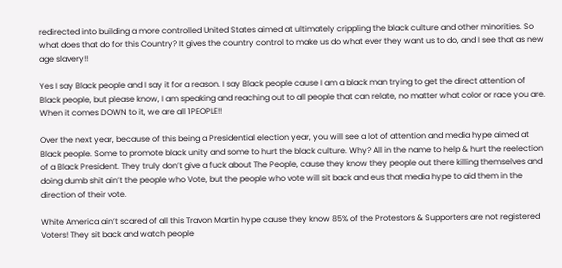redirected into building a more controlled United States aimed at ultimately crippling the black culture and other minorities. So what does that do for this Country? It gives the country control to make us do what ever they want us to do, and I see that as new age slavery!!

Yes I say Black people and I say it for a reason. I say Black people cause I am a black man trying to get the direct attention of Black people, but please know, I am speaking and reaching out to all people that can relate, no matter what color or race you are. When it comes DOWN to it, we are all 1PEOPLE!!

Over the next year, because of this being a Presidential election year, you will see a lot of attention and media hype aimed at Black people. Some to promote black unity and some to hurt the black culture. Why? All in the name to help & hurt the reelection of a Black President. They truly don’t give a fuck about The People, cause they know they people out there killing themselves and doing dumb shit ain’t the people who Vote, but the people who vote will sit back and eus that media hype to aid them in the direction of their vote.

White America ain’t scared of all this Travon Martin hype cause they know 85% of the Protestors & Supporters are not registered Voters! They sit back and watch people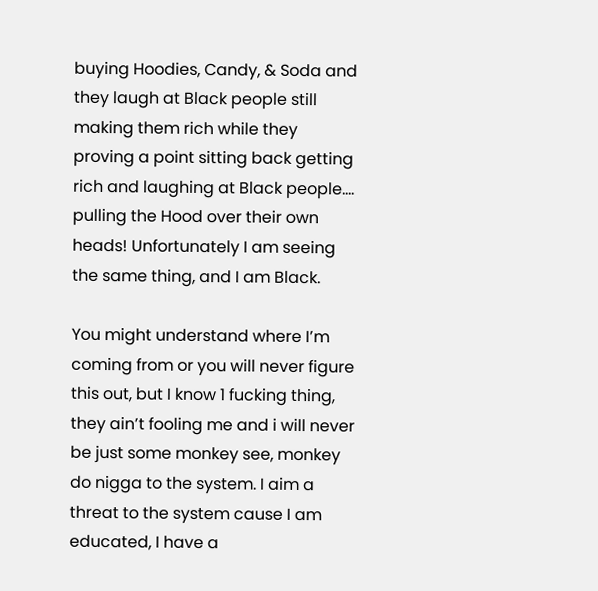buying Hoodies, Candy, & Soda and they laugh at Black people still making them rich while they proving a point sitting back getting rich and laughing at Black people…. pulling the Hood over their own heads! Unfortunately I am seeing the same thing, and I am Black.

You might understand where I’m coming from or you will never figure this out, but I know 1 fucking thing, they ain’t fooling me and i will never be just some monkey see, monkey do nigga to the system. I aim a threat to the system cause I am educated, I have a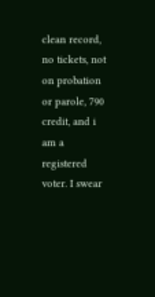clean record, no tickets, not on probation or parole, 790 credit, and i am a registered voter. I swear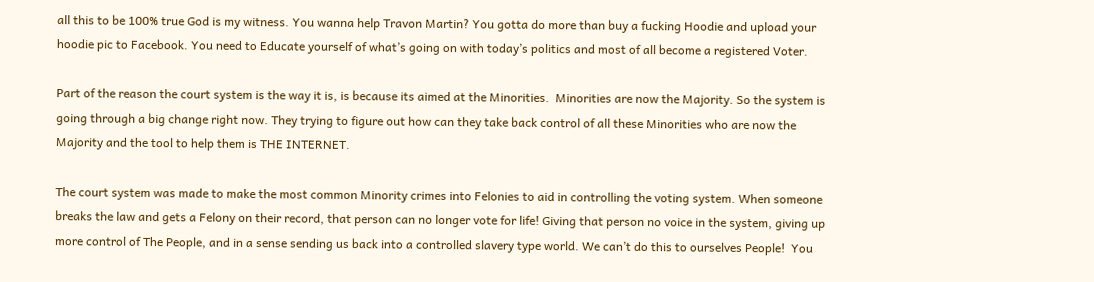all this to be 100% true God is my witness. You wanna help Travon Martin? You gotta do more than buy a fucking Hoodie and upload your hoodie pic to Facebook. You need to Educate yourself of what’s going on with today’s politics and most of all become a registered Voter.

Part of the reason the court system is the way it is, is because its aimed at the Minorities.  Minorities are now the Majority. So the system is going through a big change right now. They trying to figure out how can they take back control of all these Minorities who are now the Majority and the tool to help them is THE INTERNET.

The court system was made to make the most common Minority crimes into Felonies to aid in controlling the voting system. When someone breaks the law and gets a Felony on their record, that person can no longer vote for life! Giving that person no voice in the system, giving up more control of The People, and in a sense sending us back into a controlled slavery type world. We can’t do this to ourselves People!  You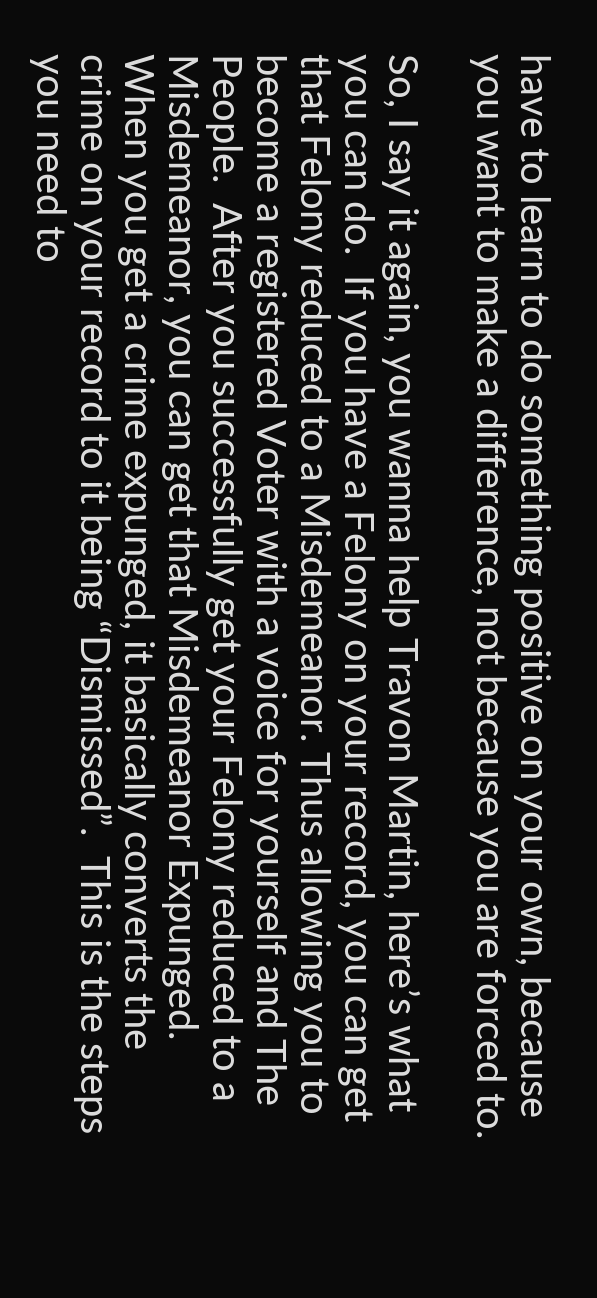have to learn to do something positive on your own, because you want to make a difference, not because you are forced to.

So, I say it again, you wanna help Travon Martin, here’s what you can do.  If you have a Felony on your record, you can get that Felony reduced to a Misdemeanor. Thus allowing you to become a registered Voter with a voice for yourself and The People.  After you successfully get your Felony reduced to a Misdemeanor, you can get that Misdemeanor Expunged.  When you get a crime expunged, it basically converts the crime on your record to it being “Dismissed”.  This is the steps you need to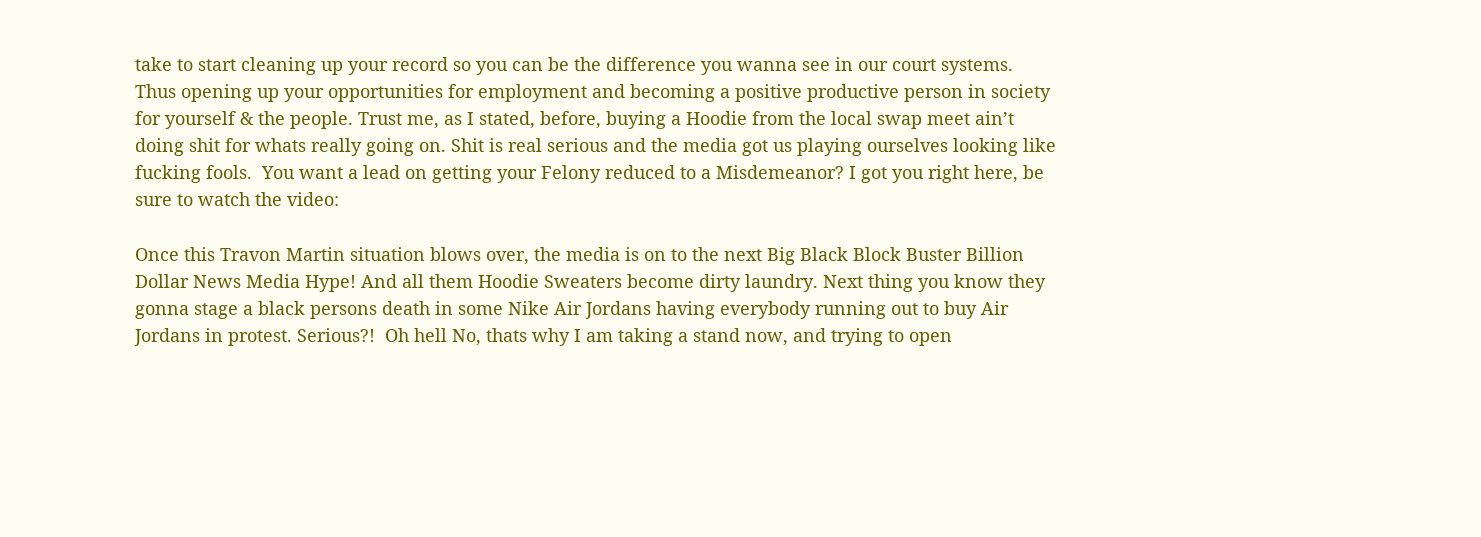take to start cleaning up your record so you can be the difference you wanna see in our court systems. Thus opening up your opportunities for employment and becoming a positive productive person in society for yourself & the people. Trust me, as I stated, before, buying a Hoodie from the local swap meet ain’t doing shit for whats really going on. Shit is real serious and the media got us playing ourselves looking like fucking fools.  You want a lead on getting your Felony reduced to a Misdemeanor? I got you right here, be sure to watch the video:

Once this Travon Martin situation blows over, the media is on to the next Big Black Block Buster Billion Dollar News Media Hype! And all them Hoodie Sweaters become dirty laundry. Next thing you know they gonna stage a black persons death in some Nike Air Jordans having everybody running out to buy Air Jordans in protest. Serious?!  Oh hell No, thats why I am taking a stand now, and trying to open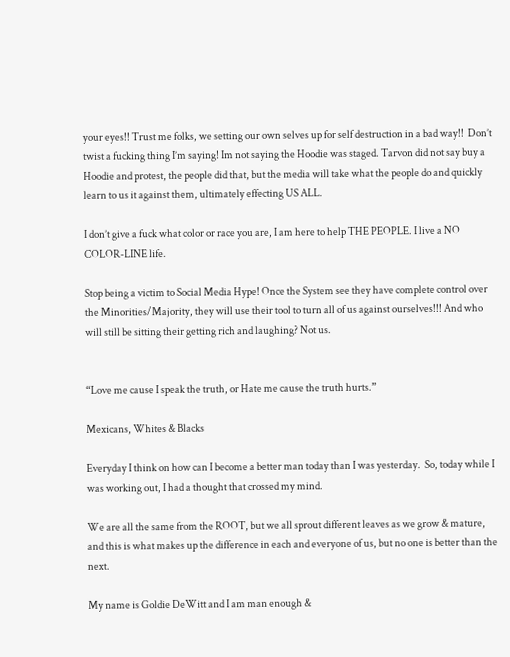your eyes!! Trust me folks, we setting our own selves up for self destruction in a bad way!!  Don’t twist a fucking thing I’m saying! Im not saying the Hoodie was staged. Tarvon did not say buy a Hoodie and protest, the people did that, but the media will take what the people do and quickly learn to us it against them, ultimately effecting US ALL.

I don’t give a fuck what color or race you are, I am here to help THE PEOPLE. I live a NO COLOR-LINE life.

Stop being a victim to Social Media Hype! Once the System see they have complete control over the Minorities/Majority, they will use their tool to turn all of us against ourselves!!! And who will still be sitting their getting rich and laughing? Not us.


“Love me cause I speak the truth, or Hate me cause the truth hurts.”

Mexicans, Whites & Blacks

Everyday I think on how can I become a better man today than I was yesterday.  So, today while I was working out, I had a thought that crossed my mind.

We are all the same from the ROOT, but we all sprout different leaves as we grow & mature, and this is what makes up the difference in each and everyone of us, but no one is better than the next.

My name is Goldie DeWitt and I am man enough &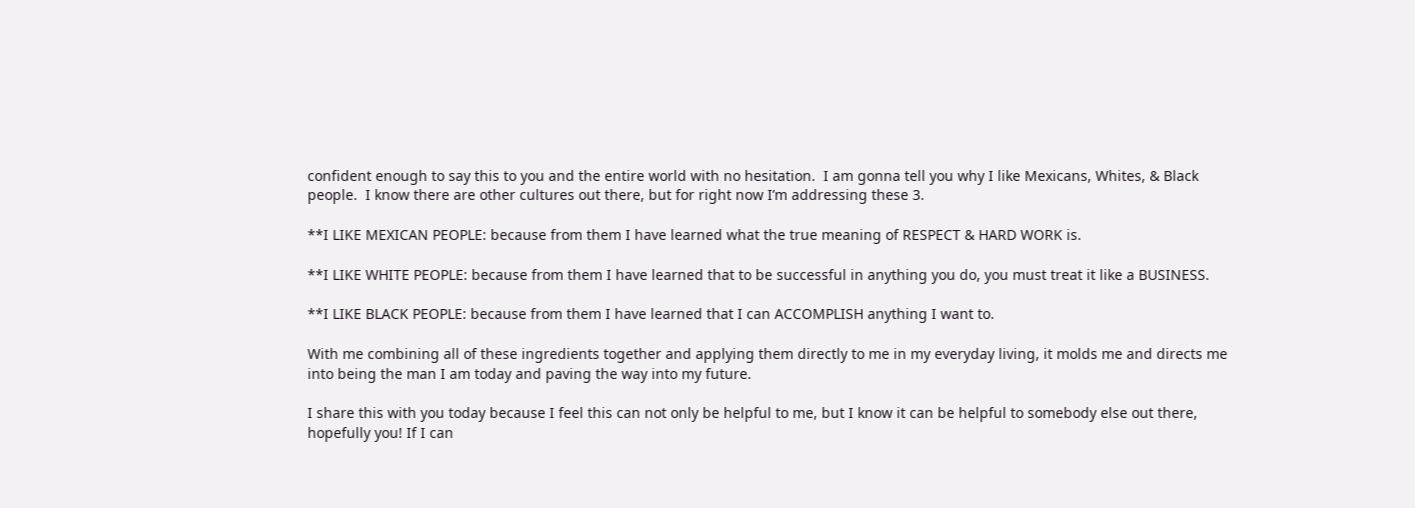confident enough to say this to you and the entire world with no hesitation.  I am gonna tell you why I like Mexicans, Whites, & Black people.  I know there are other cultures out there, but for right now I’m addressing these 3.

**I LIKE MEXICAN PEOPLE: because from them I have learned what the true meaning of RESPECT & HARD WORK is.

**I LIKE WHITE PEOPLE: because from them I have learned that to be successful in anything you do, you must treat it like a BUSINESS.

**I LIKE BLACK PEOPLE: because from them I have learned that I can ACCOMPLISH anything I want to.

With me combining all of these ingredients together and applying them directly to me in my everyday living, it molds me and directs me into being the man I am today and paving the way into my future.

I share this with you today because I feel this can not only be helpful to me, but I know it can be helpful to somebody else out there, hopefully you! If I can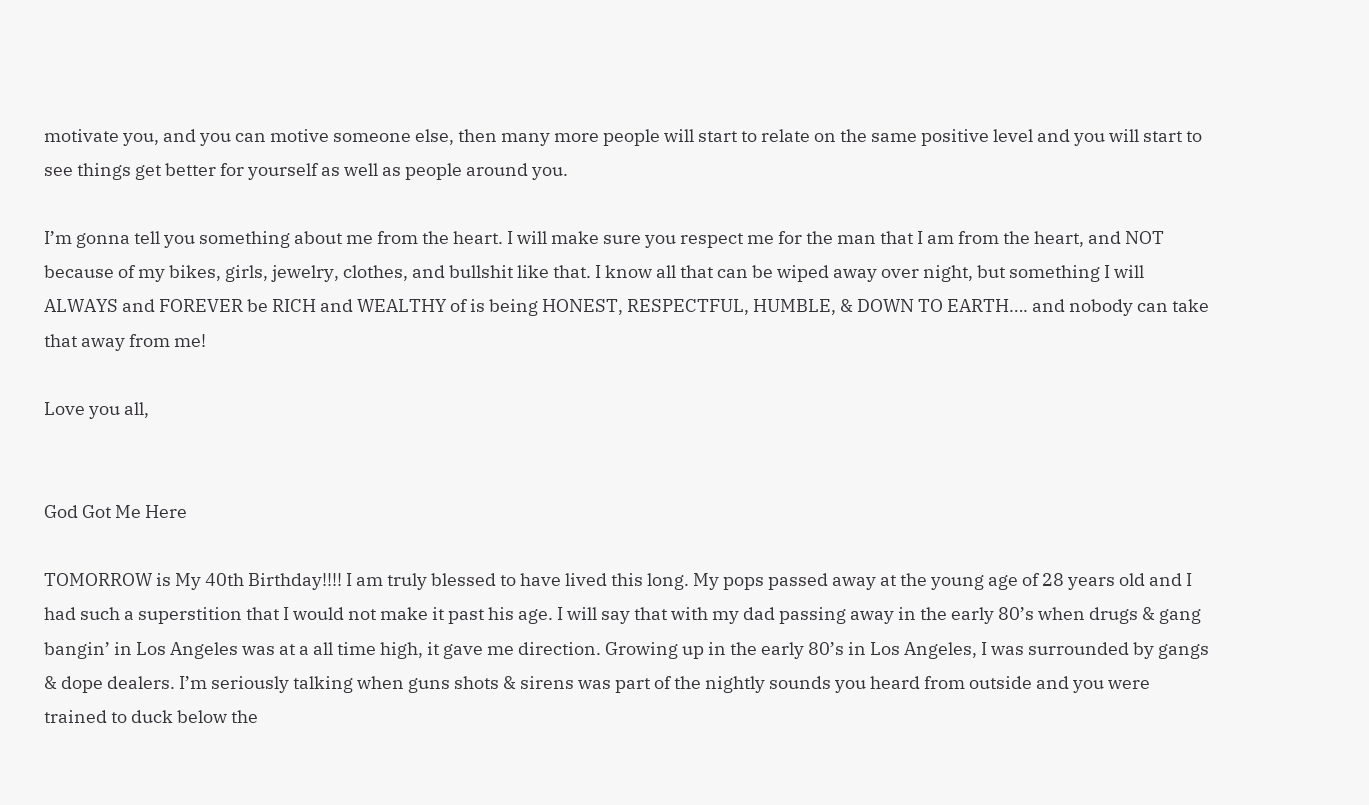motivate you, and you can motive someone else, then many more people will start to relate on the same positive level and you will start to see things get better for yourself as well as people around you.

I’m gonna tell you something about me from the heart. I will make sure you respect me for the man that I am from the heart, and NOT because of my bikes, girls, jewelry, clothes, and bullshit like that. I know all that can be wiped away over night, but something I will ALWAYS and FOREVER be RICH and WEALTHY of is being HONEST, RESPECTFUL, HUMBLE, & DOWN TO EARTH…. and nobody can take that away from me!

Love you all,


God Got Me Here

TOMORROW is My 40th Birthday!!!! I am truly blessed to have lived this long. My pops passed away at the young age of 28 years old and I had such a superstition that I would not make it past his age. I will say that with my dad passing away in the early 80’s when drugs & gang bangin’ in Los Angeles was at a all time high, it gave me direction. Growing up in the early 80’s in Los Angeles, I was surrounded by gangs & dope dealers. I’m seriously talking when guns shots & sirens was part of the nightly sounds you heard from outside and you were trained to duck below the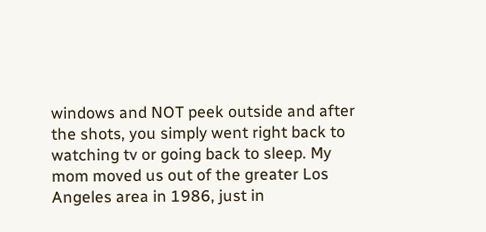windows and NOT peek outside and after the shots, you simply went right back to watching tv or going back to sleep. My mom moved us out of the greater Los Angeles area in 1986, just in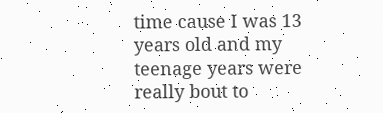time cause I was 13 years old and my teenage years were really bout to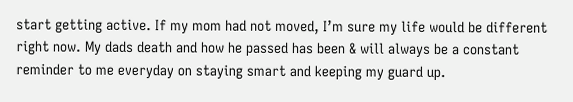start getting active. If my mom had not moved, I’m sure my life would be different right now. My dads death and how he passed has been & will always be a constant reminder to me everyday on staying smart and keeping my guard up.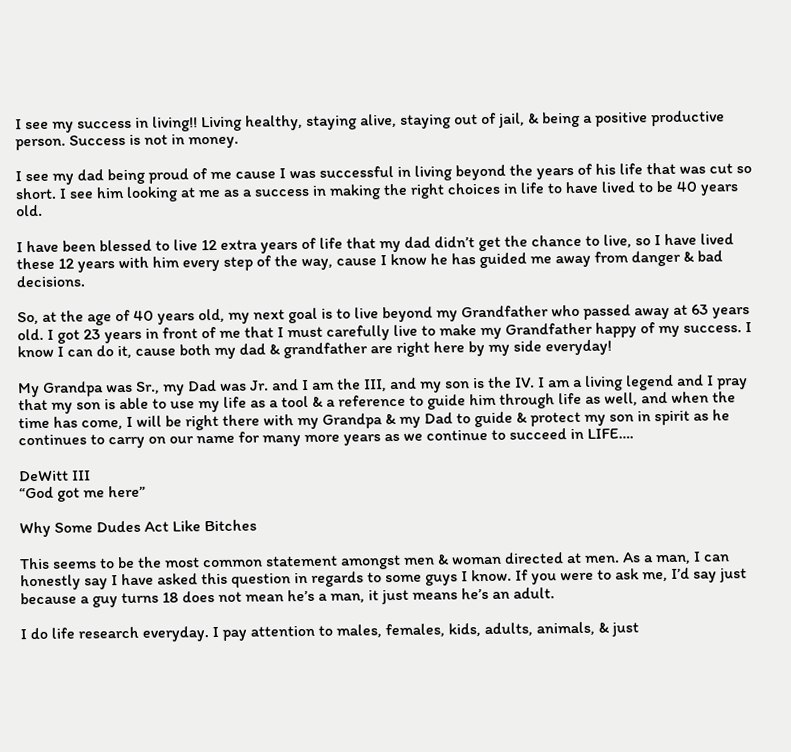I see my success in living!! Living healthy, staying alive, staying out of jail, & being a positive productive person. Success is not in money.

I see my dad being proud of me cause I was successful in living beyond the years of his life that was cut so short. I see him looking at me as a success in making the right choices in life to have lived to be 40 years old.

I have been blessed to live 12 extra years of life that my dad didn’t get the chance to live, so I have lived these 12 years with him every step of the way, cause I know he has guided me away from danger & bad decisions.

So, at the age of 40 years old, my next goal is to live beyond my Grandfather who passed away at 63 years old. I got 23 years in front of me that I must carefully live to make my Grandfather happy of my success. I know I can do it, cause both my dad & grandfather are right here by my side everyday!

My Grandpa was Sr., my Dad was Jr. and I am the III, and my son is the IV. I am a living legend and I pray that my son is able to use my life as a tool & a reference to guide him through life as well, and when the time has come, I will be right there with my Grandpa & my Dad to guide & protect my son in spirit as he continues to carry on our name for many more years as we continue to succeed in LIFE….

DeWitt III
“God got me here”

Why Some Dudes Act Like Bitches

This seems to be the most common statement amongst men & woman directed at men. As a man, I can honestly say I have asked this question in regards to some guys I know. If you were to ask me, I’d say just because a guy turns 18 does not mean he’s a man, it just means he’s an adult.

I do life research everyday. I pay attention to males, females, kids, adults, animals, & just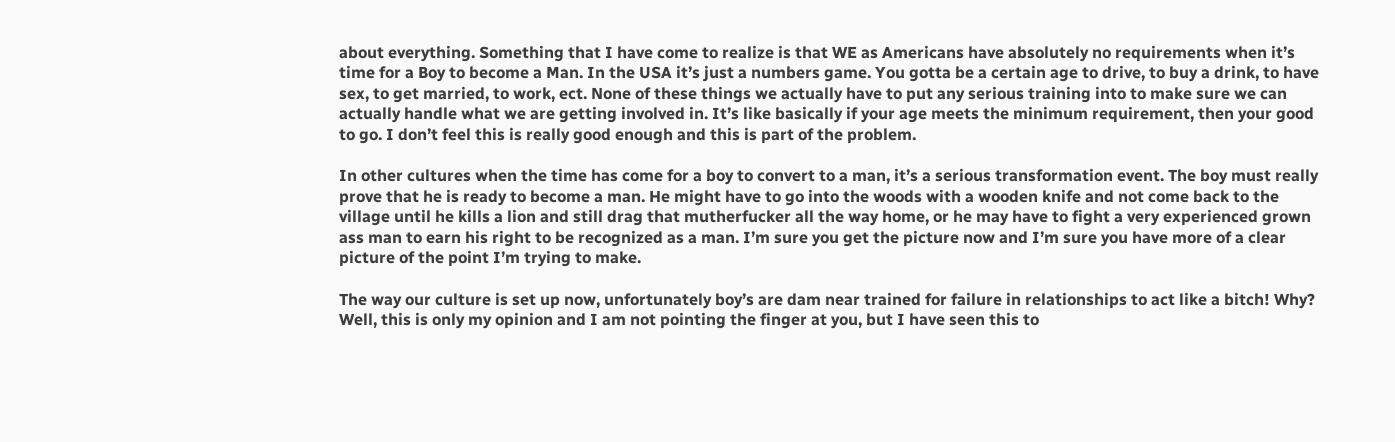about everything. Something that I have come to realize is that WE as Americans have absolutely no requirements when it’s time for a Boy to become a Man. In the USA it’s just a numbers game. You gotta be a certain age to drive, to buy a drink, to have sex, to get married, to work, ect. None of these things we actually have to put any serious training into to make sure we can actually handle what we are getting involved in. It’s like basically if your age meets the minimum requirement, then your good to go. I don’t feel this is really good enough and this is part of the problem.

In other cultures when the time has come for a boy to convert to a man, it’s a serious transformation event. The boy must really prove that he is ready to become a man. He might have to go into the woods with a wooden knife and not come back to the village until he kills a lion and still drag that mutherfucker all the way home, or he may have to fight a very experienced grown ass man to earn his right to be recognized as a man. I’m sure you get the picture now and I’m sure you have more of a clear picture of the point I’m trying to make.

The way our culture is set up now, unfortunately boy’s are dam near trained for failure in relationships to act like a bitch! Why? Well, this is only my opinion and I am not pointing the finger at you, but I have seen this to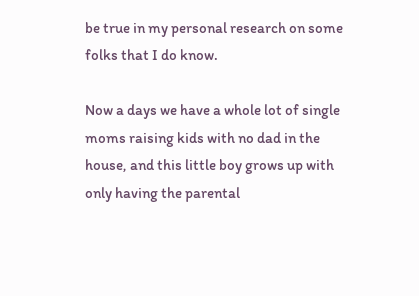be true in my personal research on some folks that I do know.

Now a days we have a whole lot of single moms raising kids with no dad in the house, and this little boy grows up with only having the parental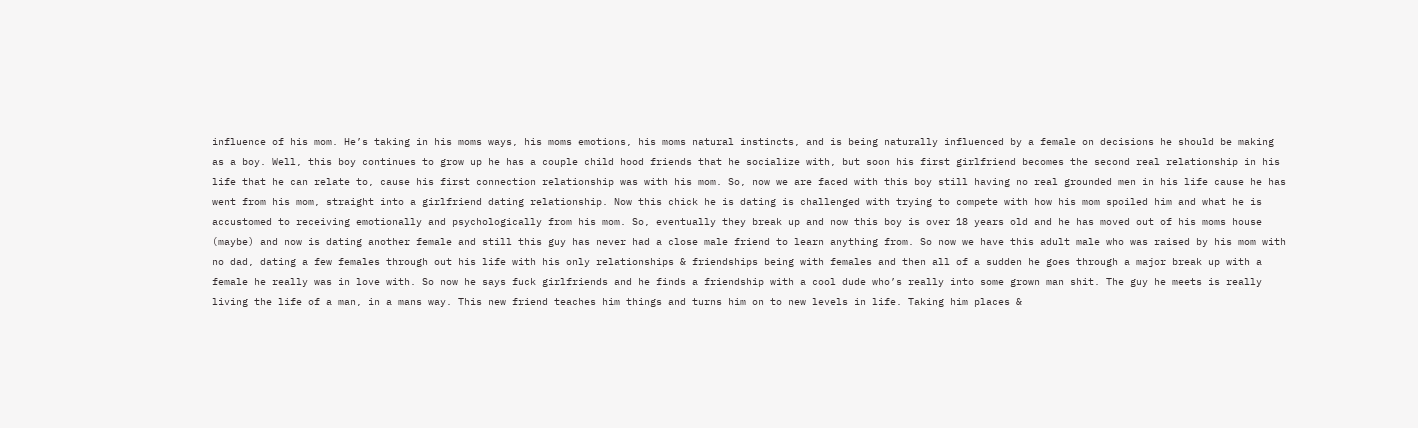influence of his mom. He’s taking in his moms ways, his moms emotions, his moms natural instincts, and is being naturally influenced by a female on decisions he should be making as a boy. Well, this boy continues to grow up he has a couple child hood friends that he socialize with, but soon his first girlfriend becomes the second real relationship in his life that he can relate to, cause his first connection relationship was with his mom. So, now we are faced with this boy still having no real grounded men in his life cause he has went from his mom, straight into a girlfriend dating relationship. Now this chick he is dating is challenged with trying to compete with how his mom spoiled him and what he is accustomed to receiving emotionally and psychologically from his mom. So, eventually they break up and now this boy is over 18 years old and he has moved out of his moms house (maybe) and now is dating another female and still this guy has never had a close male friend to learn anything from. So now we have this adult male who was raised by his mom with no dad, dating a few females through out his life with his only relationships & friendships being with females and then all of a sudden he goes through a major break up with a female he really was in love with. So now he says fuck girlfriends and he finds a friendship with a cool dude who’s really into some grown man shit. The guy he meets is really living the life of a man, in a mans way. This new friend teaches him things and turns him on to new levels in life. Taking him places &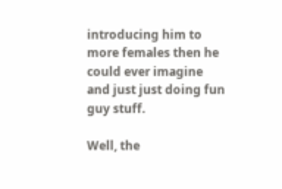introducing him to more females then he could ever imagine and just just doing fun guy stuff.

Well, the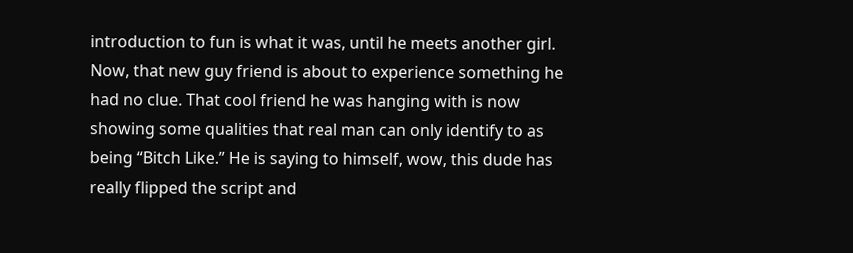introduction to fun is what it was, until he meets another girl. Now, that new guy friend is about to experience something he had no clue. That cool friend he was hanging with is now showing some qualities that real man can only identify to as being “Bitch Like.” He is saying to himself, wow, this dude has really flipped the script and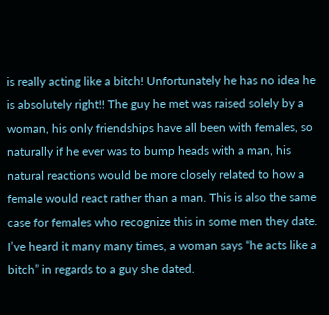is really acting like a bitch! Unfortunately he has no idea he is absolutely right!! The guy he met was raised solely by a woman, his only friendships have all been with females, so naturally if he ever was to bump heads with a man, his natural reactions would be more closely related to how a female would react rather than a man. This is also the same case for females who recognize this in some men they date. I’ve heard it many many times, a woman says “he acts like a bitch” in regards to a guy she dated.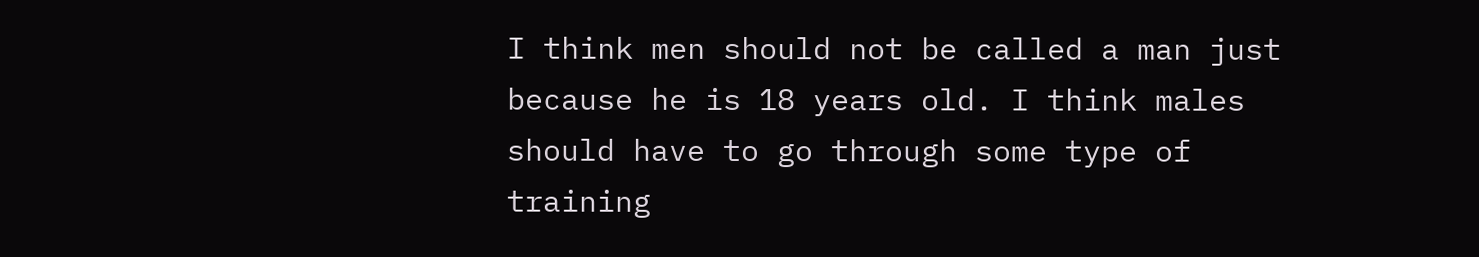I think men should not be called a man just because he is 18 years old. I think males should have to go through some type of training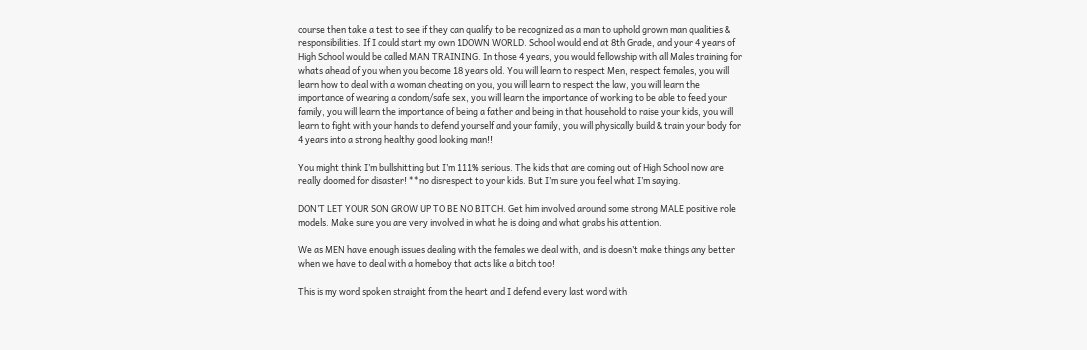course then take a test to see if they can qualify to be recognized as a man to uphold grown man qualities & responsibilities. If I could start my own 1DOWN WORLD. School would end at 8th Grade, and your 4 years of High School would be called MAN TRAINING. In those 4 years, you would fellowship with all Males training for whats ahead of you when you become 18 years old. You will learn to respect Men, respect females, you will learn how to deal with a woman cheating on you, you will learn to respect the law, you will learn the importance of wearing a condom/safe sex, you will learn the importance of working to be able to feed your family, you will learn the importance of being a father and being in that household to raise your kids, you will learn to fight with your hands to defend yourself and your family, you will physically build & train your body for 4 years into a strong healthy good looking man!!

You might think I’m bullshitting but I’m 111% serious. The kids that are coming out of High School now are really doomed for disaster! **no disrespect to your kids. But I’m sure you feel what I’m saying.

DON’T LET YOUR SON GROW UP TO BE NO BITCH. Get him involved around some strong MALE positive role models. Make sure you are very involved in what he is doing and what grabs his attention.

We as MEN have enough issues dealing with the females we deal with, and is doesn’t make things any better when we have to deal with a homeboy that acts like a bitch too!

This is my word spoken straight from the heart and I defend every last word with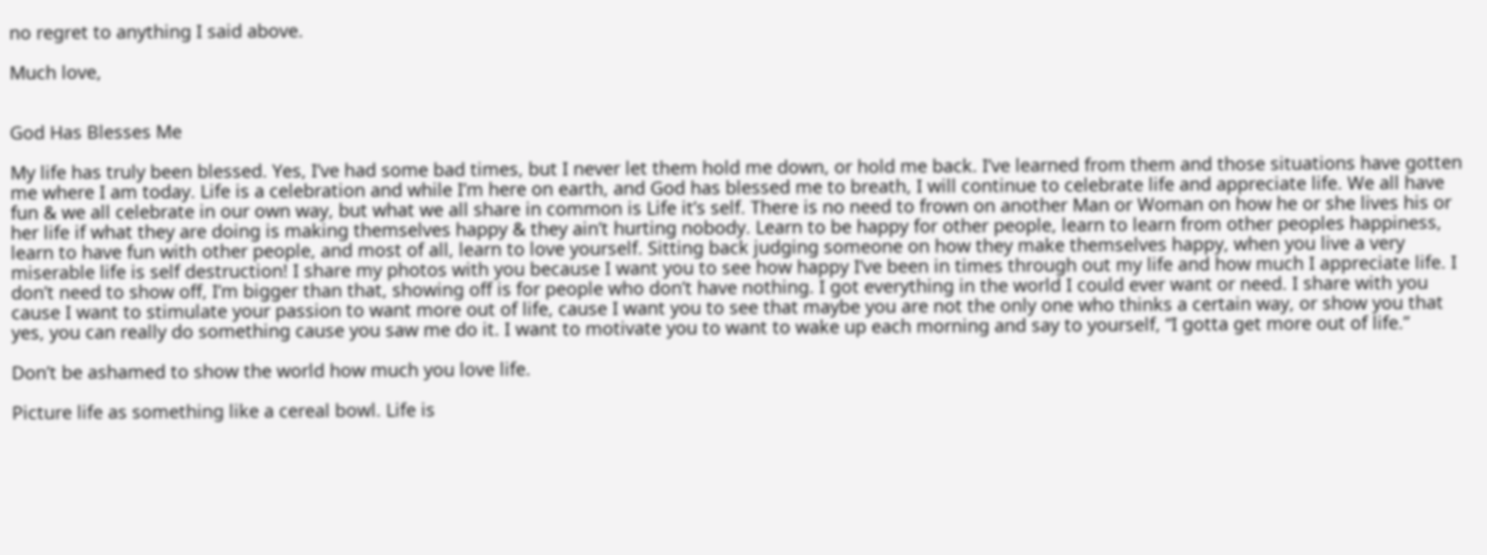no regret to anything I said above.

Much love,


God Has Blesses Me

My life has truly been blessed. Yes, I’ve had some bad times, but I never let them hold me down, or hold me back. I’ve learned from them and those situations have gotten me where I am today. Life is a celebration and while I’m here on earth, and God has blessed me to breath, I will continue to celebrate life and appreciate life. We all have fun & we all celebrate in our own way, but what we all share in common is Life it’s self. There is no need to frown on another Man or Woman on how he or she lives his or her life if what they are doing is making themselves happy & they ain’t hurting nobody. Learn to be happy for other people, learn to learn from other peoples happiness, learn to have fun with other people, and most of all, learn to love yourself. Sitting back judging someone on how they make themselves happy, when you live a very miserable life is self destruction! I share my photos with you because I want you to see how happy I’ve been in times through out my life and how much I appreciate life. I don’t need to show off, I’m bigger than that, showing off is for people who don’t have nothing. I got everything in the world I could ever want or need. I share with you cause I want to stimulate your passion to want more out of life, cause I want you to see that maybe you are not the only one who thinks a certain way, or show you that yes, you can really do something cause you saw me do it. I want to motivate you to want to wake up each morning and say to yourself, “I gotta get more out of life.”

Don’t be ashamed to show the world how much you love life.

Picture life as something like a cereal bowl. Life is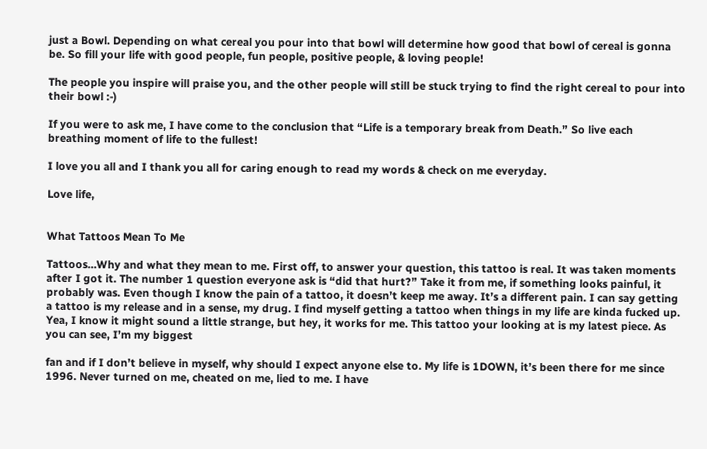just a Bowl. Depending on what cereal you pour into that bowl will determine how good that bowl of cereal is gonna be. So fill your life with good people, fun people, positive people, & loving people!

The people you inspire will praise you, and the other people will still be stuck trying to find the right cereal to pour into their bowl :-)

If you were to ask me, I have come to the conclusion that “Life is a temporary break from Death.” So live each breathing moment of life to the fullest!

I love you all and I thank you all for caring enough to read my words & check on me everyday.

Love life,


What Tattoos Mean To Me

Tattoos…Why and what they mean to me. First off, to answer your question, this tattoo is real. It was taken moments after I got it. The number 1 question everyone ask is “did that hurt?” Take it from me, if something looks painful, it probably was. Even though I know the pain of a tattoo, it doesn’t keep me away. It’s a different pain. I can say getting a tattoo is my release and in a sense, my drug. I find myself getting a tattoo when things in my life are kinda fucked up. Yea, I know it might sound a little strange, but hey, it works for me. This tattoo your looking at is my latest piece. As you can see, I’m my biggest

fan and if I don’t believe in myself, why should I expect anyone else to. My life is 1DOWN, it’s been there for me since 1996. Never turned on me, cheated on me, lied to me. I have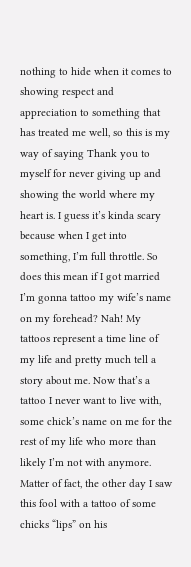nothing to hide when it comes to showing respect and appreciation to something that has treated me well, so this is my way of saying Thank you to myself for never giving up and showing the world where my heart is. I guess it’s kinda scary because when I get into something, I’m full throttle. So does this mean if I got married I’m gonna tattoo my wife’s name on my forehead? Nah! My tattoos represent a time line of my life and pretty much tell a story about me. Now that’s a tattoo I never want to live with, some chick’s name on me for the rest of my life who more than likely I’m not with anymore. Matter of fact, the other day I saw this fool with a tattoo of some chicks “lips” on his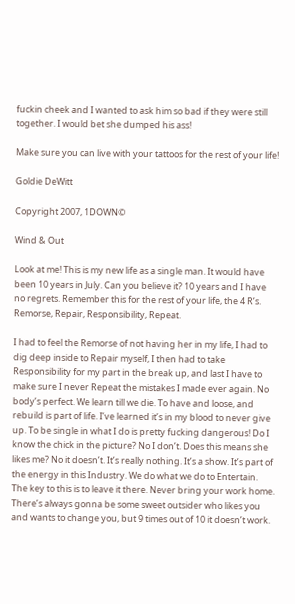fuckin cheek and I wanted to ask him so bad if they were still together. I would bet she dumped his ass!

Make sure you can live with your tattoos for the rest of your life!

Goldie DeWitt

Copyright 2007, 1DOWN©

Wind & Out

Look at me! This is my new life as a single man. It would have been 10 years in July. Can you believe it? 10 years and I have no regrets. Remember this for the rest of your life, the 4 R’s. Remorse, Repair, Responsibility, Repeat.

I had to feel the Remorse of not having her in my life, I had to dig deep inside to Repair myself, I then had to take Responsibility for my part in the break up, and last I have to make sure I never Repeat the mistakes I made ever again. No body’s perfect. We learn till we die. To have and loose, and rebuild is part of life. I’ve learned it’s in my blood to never give up. To be single in what I do is pretty fucking dangerous! Do I know the chick in the picture? No I don’t. Does this means she likes me? No it doesn’t. It’s really nothing. It’s a show. It’s part of the energy in this Industry. We do what we do to Entertain. The key to this is to leave it there. Never bring your work home. There’s always gonna be some sweet outsider who likes you and wants to change you, but 9 times out of 10 it doesn’t work.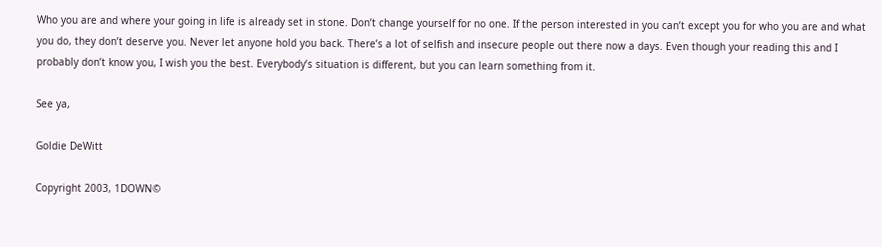Who you are and where your going in life is already set in stone. Don’t change yourself for no one. If the person interested in you can’t except you for who you are and what you do, they don’t deserve you. Never let anyone hold you back. There’s a lot of selfish and insecure people out there now a days. Even though your reading this and I probably don’t know you, I wish you the best. Everybody’s situation is different, but you can learn something from it.

See ya,

Goldie DeWitt

Copyright 2003, 1DOWN©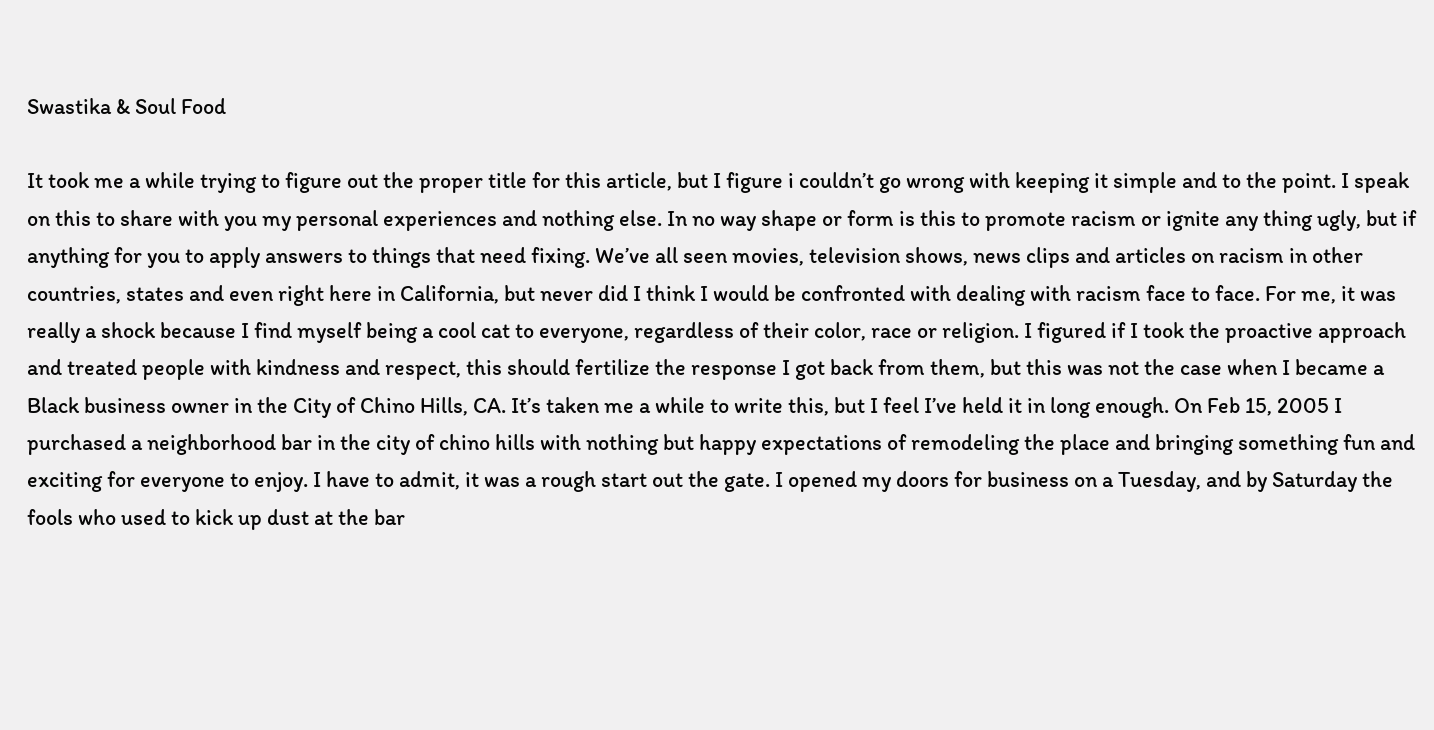Swastika & Soul Food

It took me a while trying to figure out the proper title for this article, but I figure i couldn’t go wrong with keeping it simple and to the point. I speak on this to share with you my personal experiences and nothing else. In no way shape or form is this to promote racism or ignite any thing ugly, but if anything for you to apply answers to things that need fixing. We’ve all seen movies, television shows, news clips and articles on racism in other countries, states and even right here in California, but never did I think I would be confronted with dealing with racism face to face. For me, it was really a shock because I find myself being a cool cat to everyone, regardless of their color, race or religion. I figured if I took the proactive approach and treated people with kindness and respect, this should fertilize the response I got back from them, but this was not the case when I became a Black business owner in the City of Chino Hills, CA. It’s taken me a while to write this, but I feel I’ve held it in long enough. On Feb 15, 2005 I purchased a neighborhood bar in the city of chino hills with nothing but happy expectations of remodeling the place and bringing something fun and exciting for everyone to enjoy. I have to admit, it was a rough start out the gate. I opened my doors for business on a Tuesday, and by Saturday the fools who used to kick up dust at the bar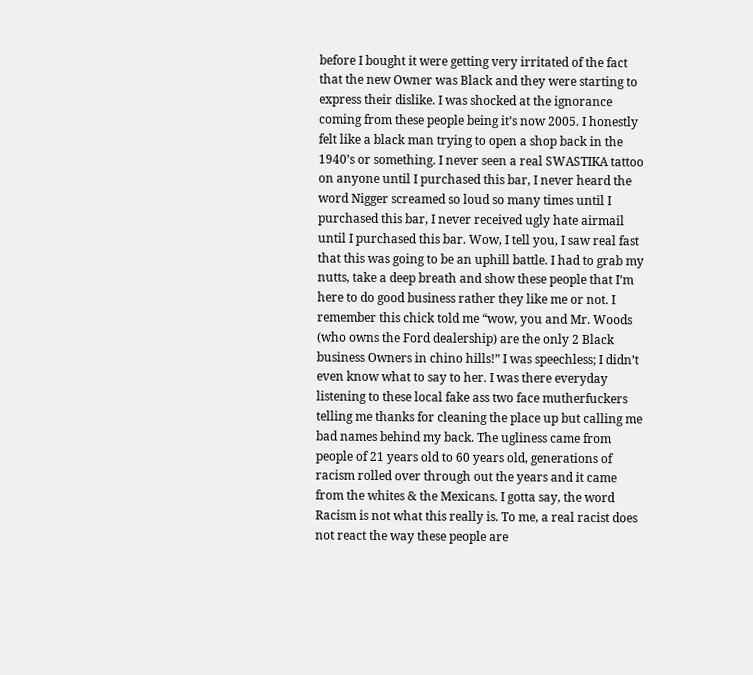before I bought it were getting very irritated of the fact that the new Owner was Black and they were starting to express their dislike. I was shocked at the ignorance coming from these people being it’s now 2005. I honestly felt like a black man trying to open a shop back in the 1940’s or something. I never seen a real SWASTIKA tattoo on anyone until I purchased this bar, I never heard the word Nigger screamed so loud so many times until I purchased this bar, I never received ugly hate airmail until I purchased this bar. Wow, I tell you, I saw real fast that this was going to be an uphill battle. I had to grab my nutts, take a deep breath and show these people that I’m here to do good business rather they like me or not. I remember this chick told me “wow, you and Mr. Woods (who owns the Ford dealership) are the only 2 Black business Owners in chino hills!” I was speechless; I didn’t even know what to say to her. I was there everyday listening to these local fake ass two face mutherfuckers telling me thanks for cleaning the place up but calling me bad names behind my back. The ugliness came from people of 21 years old to 60 years old, generations of racism rolled over through out the years and it came from the whites & the Mexicans. I gotta say, the word Racism is not what this really is. To me, a real racist does not react the way these people are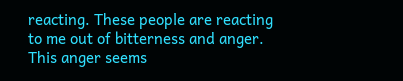reacting. These people are reacting to me out of bitterness and anger. This anger seems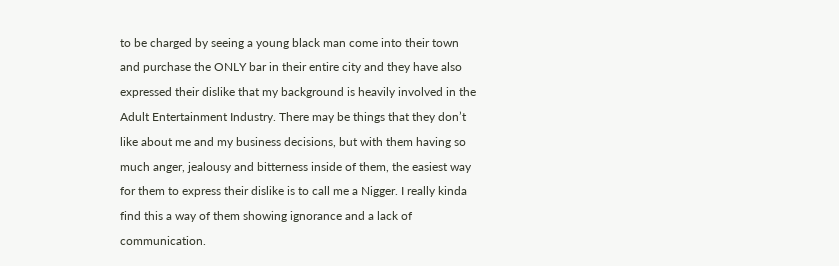to be charged by seeing a young black man come into their town and purchase the ONLY bar in their entire city and they have also expressed their dislike that my background is heavily involved in the Adult Entertainment Industry. There may be things that they don’t like about me and my business decisions, but with them having so much anger, jealousy and bitterness inside of them, the easiest way for them to express their dislike is to call me a Nigger. I really kinda find this a way of them showing ignorance and a lack of communication.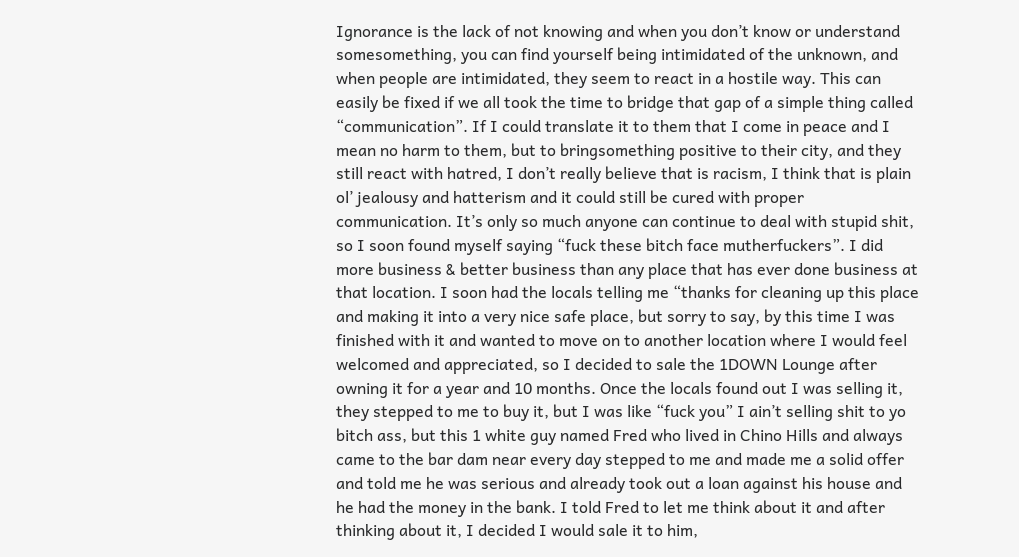Ignorance is the lack of not knowing and when you don’t know or understand somesomething, you can find yourself being intimidated of the unknown, and when people are intimidated, they seem to react in a hostile way. This can easily be fixed if we all took the time to bridge that gap of a simple thing called “communication”. If I could translate it to them that I come in peace and I mean no harm to them, but to bringsomething positive to their city, and they still react with hatred, I don’t really believe that is racism, I think that is plain ol’ jealousy and hatterism and it could still be cured with proper communication. It’s only so much anyone can continue to deal with stupid shit, so I soon found myself saying “fuck these bitch face mutherfuckers”. I did more business & better business than any place that has ever done business at that location. I soon had the locals telling me “thanks for cleaning up this place and making it into a very nice safe place, but sorry to say, by this time I was finished with it and wanted to move on to another location where I would feel welcomed and appreciated, so I decided to sale the 1DOWN Lounge after owning it for a year and 10 months. Once the locals found out I was selling it, they stepped to me to buy it, but I was like “fuck you” I ain’t selling shit to yo bitch ass, but this 1 white guy named Fred who lived in Chino Hills and always came to the bar dam near every day stepped to me and made me a solid offer and told me he was serious and already took out a loan against his house and he had the money in the bank. I told Fred to let me think about it and after thinking about it, I decided I would sale it to him,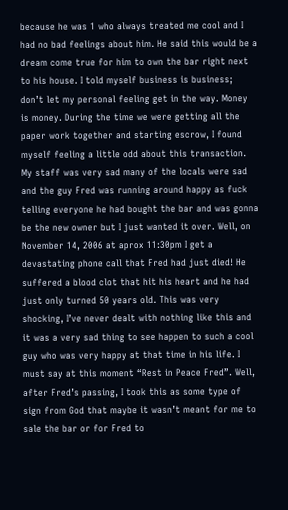because he was 1 who always treated me cool and I had no bad feelings about him. He said this would be a dream come true for him to own the bar right next to his house. I told myself business is business; don’t let my personal feeling get in the way. Money is money. During the time we were getting all the paper work together and starting escrow, I found myself feeling a little odd about this transaction. My staff was very sad many of the locals were sad and the guy Fred was running around happy as fuck telling everyone he had bought the bar and was gonna be the new owner but I just wanted it over. Well, on November 14, 2006 at aprox 11:30pm I get a devastating phone call that Fred had just died! He suffered a blood clot that hit his heart and he had just only turned 50 years old. This was very shocking, I’ve never dealt with nothing like this and it was a very sad thing to see happen to such a cool guy who was very happy at that time in his life. I must say at this moment “Rest in Peace Fred”. Well, after Fred’s passing, I took this as some type of sign from God that maybe it wasn’t meant for me to sale the bar or for Fred to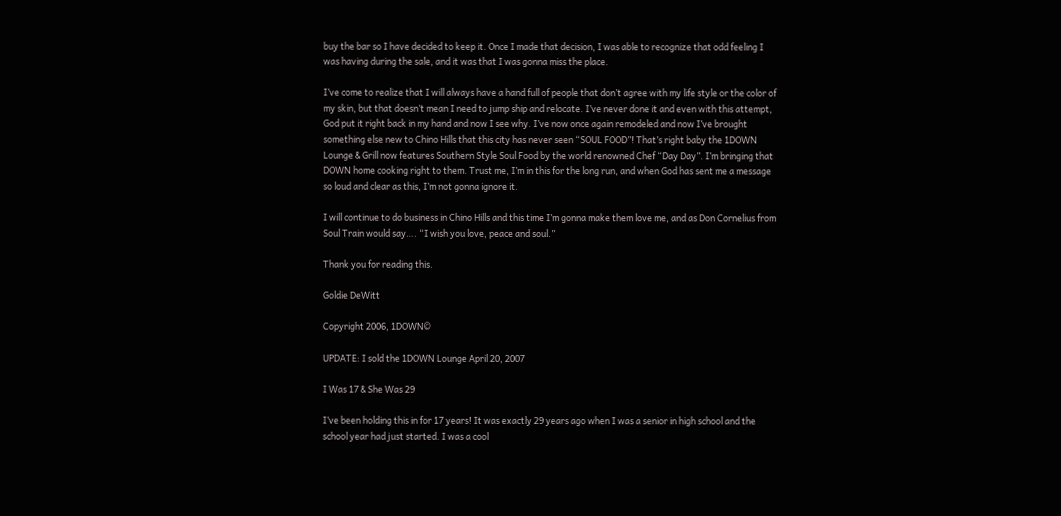buy the bar so I have decided to keep it. Once I made that decision, I was able to recognize that odd feeling I was having during the sale, and it was that I was gonna miss the place.

I’ve come to realize that I will always have a hand full of people that don’t agree with my life style or the color of my skin, but that doesn’t mean I need to jump ship and relocate. I’ve never done it and even with this attempt, God put it right back in my hand and now I see why. I’ve now once again remodeled and now I’ve brought something else new to Chino Hills that this city has never seen “SOUL FOOD”! That’s right baby the 1DOWN Lounge & Grill now features Southern Style Soul Food by the world renowned Chef “Day Day”. I’m bringing that DOWN home cooking right to them. Trust me, I’m in this for the long run, and when God has sent me a message so loud and clear as this, I’m not gonna ignore it.

I will continue to do business in Chino Hills and this time I’m gonna make them love me, and as Don Cornelius from Soul Train would say…. “I wish you love, peace and soul.”

Thank you for reading this.

Goldie DeWitt

Copyright 2006, 1DOWN©

UPDATE: I sold the 1DOWN Lounge April 20, 2007

I Was 17 & She Was 29

I’ve been holding this in for 17 years! It was exactly 29 years ago when I was a senior in high school and the school year had just started. I was a cool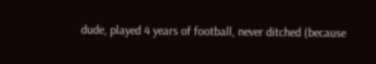dude, played 4 years of football, never ditched (because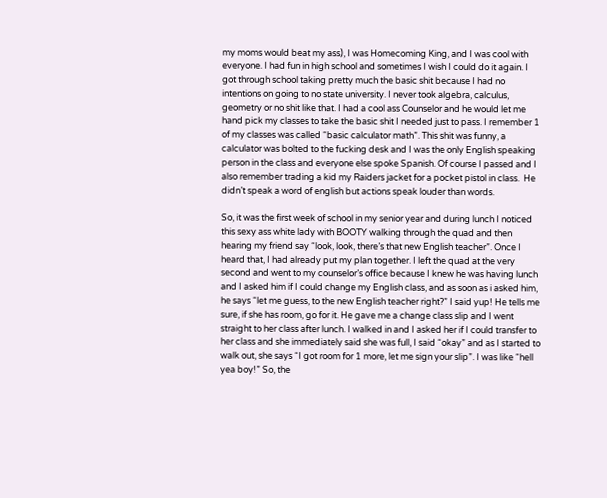my moms would beat my ass), I was Homecoming King, and I was cool with everyone. I had fun in high school and sometimes I wish I could do it again. I got through school taking pretty much the basic shit because I had no intentions on going to no state university. I never took algebra, calculus, geometry or no shit like that. I had a cool ass Counselor and he would let me hand pick my classes to take the basic shit I needed just to pass. I remember 1 of my classes was called “basic calculator math”. This shit was funny, a calculator was bolted to the fucking desk and I was the only English speaking person in the class and everyone else spoke Spanish. Of course I passed and I also remember trading a kid my Raiders jacket for a pocket pistol in class.  He didn’t speak a word of english but actions speak louder than words.

So, it was the first week of school in my senior year and during lunch I noticed this sexy ass white lady with BOOTY walking through the quad and then hearing my friend say “look, look, there’s that new English teacher”. Once I heard that, I had already put my plan together. I left the quad at the very second and went to my counselor’s office because I knew he was having lunch and I asked him if I could change my English class, and as soon as i asked him, he says “let me guess, to the new English teacher right?” I said yup! He tells me sure, if she has room, go for it. He gave me a change class slip and I went straight to her class after lunch. I walked in and I asked her if I could transfer to her class and she immediately said she was full, I said “okay” and as I started to walk out, she says “I got room for 1 more, let me sign your slip”. I was like “hell yea boy!” So, the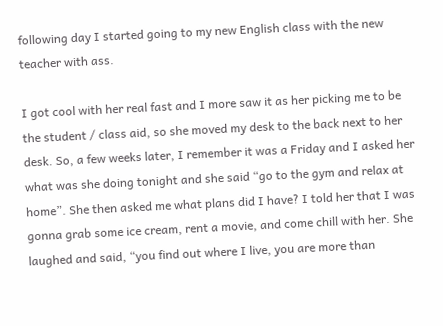following day I started going to my new English class with the new teacher with ass.

I got cool with her real fast and I more saw it as her picking me to be the student / class aid, so she moved my desk to the back next to her desk. So, a few weeks later, I remember it was a Friday and I asked her what was she doing tonight and she said “go to the gym and relax at home”. She then asked me what plans did I have? I told her that I was gonna grab some ice cream, rent a movie, and come chill with her. She laughed and said, “you find out where I live, you are more than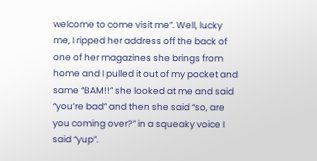welcome to come visit me”. Well, lucky me, I ripped her address off the back of one of her magazines she brings from home and I pulled it out of my pocket and same “BAM!!” she looked at me and said “you’re bad” and then she said “so, are you coming over?” in a squeaky voice I said “yup”.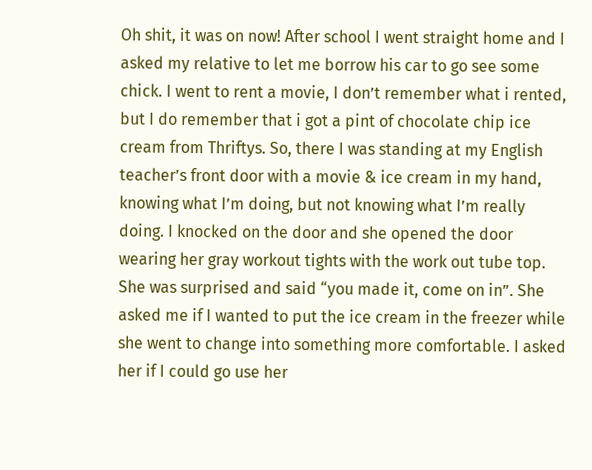Oh shit, it was on now! After school I went straight home and I asked my relative to let me borrow his car to go see some chick. I went to rent a movie, I don’t remember what i rented, but I do remember that i got a pint of chocolate chip ice cream from Thriftys. So, there I was standing at my English teacher’s front door with a movie & ice cream in my hand, knowing what I’m doing, but not knowing what I’m really doing. I knocked on the door and she opened the door wearing her gray workout tights with the work out tube top. She was surprised and said “you made it, come on in”. She asked me if I wanted to put the ice cream in the freezer while she went to change into something more comfortable. I asked her if I could go use her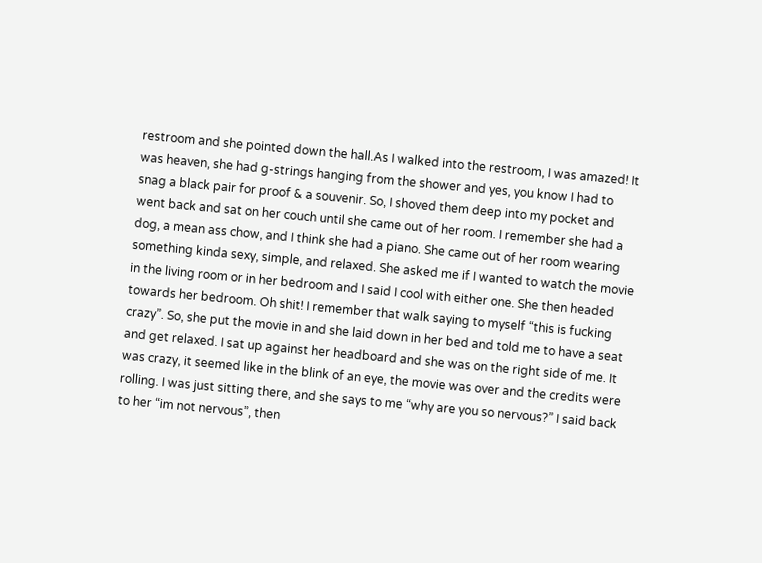restroom and she pointed down the hall.As I walked into the restroom, I was amazed! It was heaven, she had g-strings hanging from the shower and yes, you know I had to snag a black pair for proof & a souvenir. So, I shoved them deep into my pocket and went back and sat on her couch until she came out of her room. I remember she had a dog, a mean ass chow, and I think she had a piano. She came out of her room wearing something kinda sexy, simple, and relaxed. She asked me if I wanted to watch the movie in the living room or in her bedroom and I said I cool with either one. She then headed towards her bedroom. Oh shit! I remember that walk saying to myself “this is fucking crazy”. So, she put the movie in and she laid down in her bed and told me to have a seat and get relaxed. I sat up against her headboard and she was on the right side of me. It was crazy, it seemed like in the blink of an eye, the movie was over and the credits were rolling. I was just sitting there, and she says to me “why are you so nervous?” I said back to her “im not nervous”, then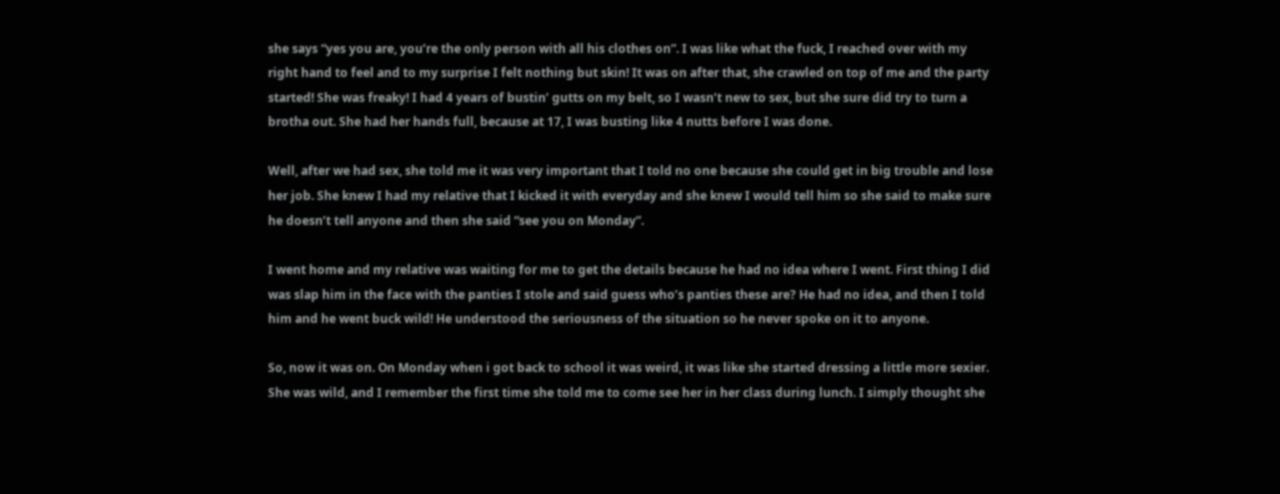she says “yes you are, you’re the only person with all his clothes on”. I was like what the fuck, I reached over with my right hand to feel and to my surprise I felt nothing but skin! It was on after that, she crawled on top of me and the party started! She was freaky! I had 4 years of bustin’ gutts on my belt, so I wasn’t new to sex, but she sure did try to turn a brotha out. She had her hands full, because at 17, I was busting like 4 nutts before I was done.

Well, after we had sex, she told me it was very important that I told no one because she could get in big trouble and lose her job. She knew I had my relative that I kicked it with everyday and she knew I would tell him so she said to make sure he doesn’t tell anyone and then she said “see you on Monday”.

I went home and my relative was waiting for me to get the details because he had no idea where I went. First thing I did was slap him in the face with the panties I stole and said guess who’s panties these are? He had no idea, and then I told him and he went buck wild! He understood the seriousness of the situation so he never spoke on it to anyone.

So, now it was on. On Monday when i got back to school it was weird, it was like she started dressing a little more sexier. She was wild, and I remember the first time she told me to come see her in her class during lunch. I simply thought she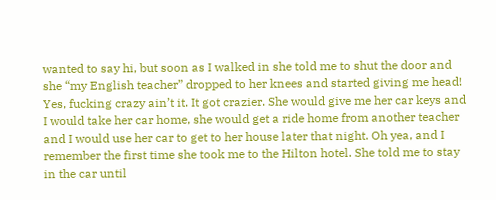wanted to say hi, but soon as I walked in she told me to shut the door and she “my English teacher” dropped to her knees and started giving me head! Yes, fucking crazy ain’t it. It got crazier. She would give me her car keys and I would take her car home, she would get a ride home from another teacher and I would use her car to get to her house later that night. Oh yea, and I remember the first time she took me to the Hilton hotel. She told me to stay in the car until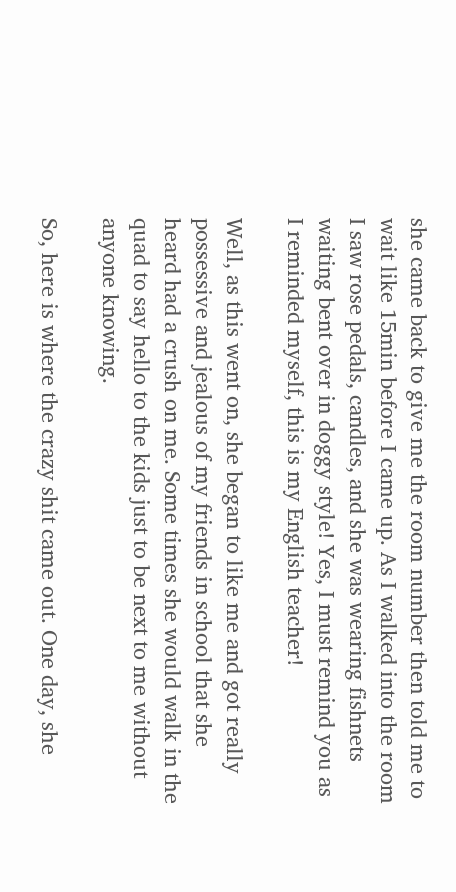she came back to give me the room number then told me to wait like 15min before I came up. As I walked into the room I saw rose pedals, candles, and she was wearing fishnets waiting bent over in doggy style! Yes, I must remind you as I reminded myself, this is my English teacher!

Well, as this went on, she began to like me and got really possessive and jealous of my friends in school that she heard had a crush on me. Some times she would walk in the quad to say hello to the kids just to be next to me without anyone knowing.

So, here is where the crazy shit came out. One day, she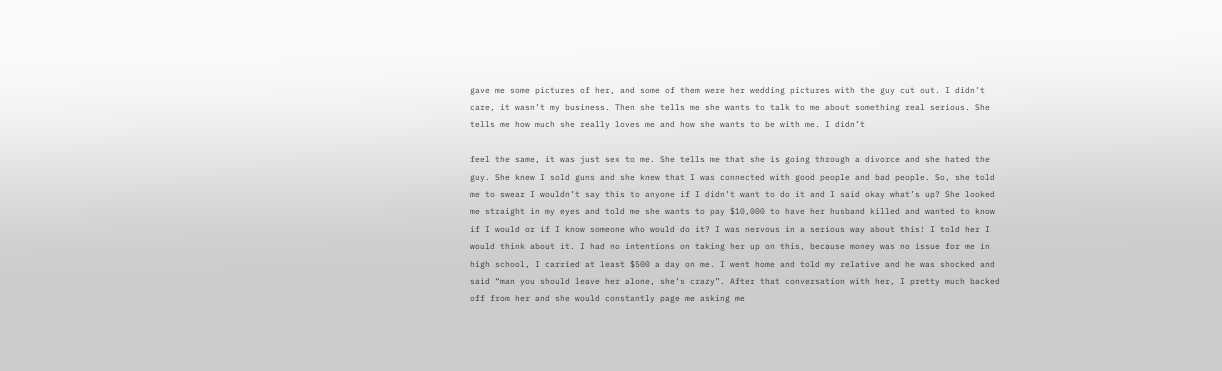gave me some pictures of her, and some of them were her wedding pictures with the guy cut out. I didn’t care, it wasn’t my business. Then she tells me she wants to talk to me about something real serious. She tells me how much she really loves me and how she wants to be with me. I didn’t

feel the same, it was just sex to me. She tells me that she is going through a divorce and she hated the guy. She knew I sold guns and she knew that I was connected with good people and bad people. So, she told me to swear I wouldn’t say this to anyone if I didn’t want to do it and I said okay what’s up? She looked me straight in my eyes and told me she wants to pay $10,000 to have her husband killed and wanted to know if I would or if I know someone who would do it? I was nervous in a serious way about this! I told her I would think about it. I had no intentions on taking her up on this, because money was no issue for me in high school, I carried at least $500 a day on me. I went home and told my relative and he was shocked and said “man you should leave her alone, she’s crazy”. After that conversation with her, I pretty much backed off from her and she would constantly page me asking me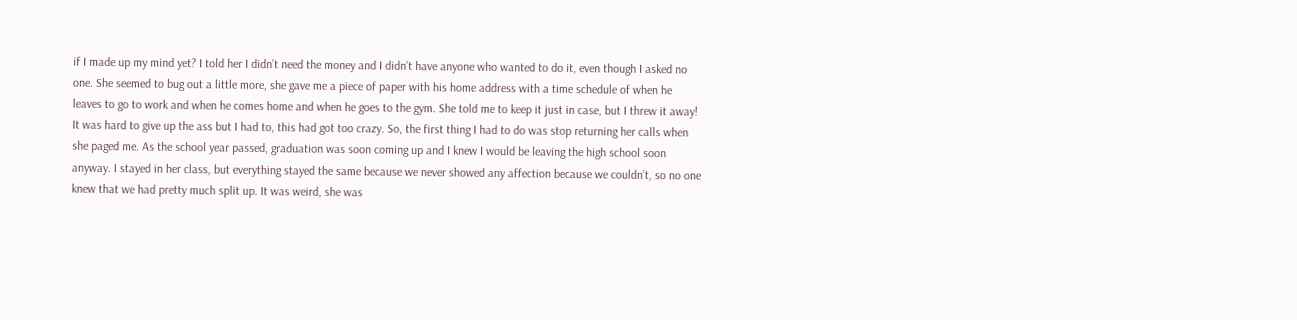if I made up my mind yet? I told her I didn’t need the money and I didn’t have anyone who wanted to do it, even though I asked no one. She seemed to bug out a little more, she gave me a piece of paper with his home address with a time schedule of when he leaves to go to work and when he comes home and when he goes to the gym. She told me to keep it just in case, but I threw it away! It was hard to give up the ass but I had to, this had got too crazy. So, the first thing I had to do was stop returning her calls when she paged me. As the school year passed, graduation was soon coming up and I knew I would be leaving the high school soon anyway. I stayed in her class, but everything stayed the same because we never showed any affection because we couldn’t, so no one knew that we had pretty much split up. It was weird, she was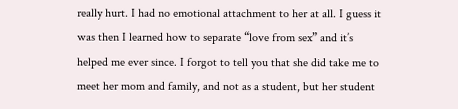really hurt. I had no emotional attachment to her at all. I guess it was then I learned how to separate “love from sex” and it’s helped me ever since. I forgot to tell you that she did take me to meet her mom and family, and not as a student, but her student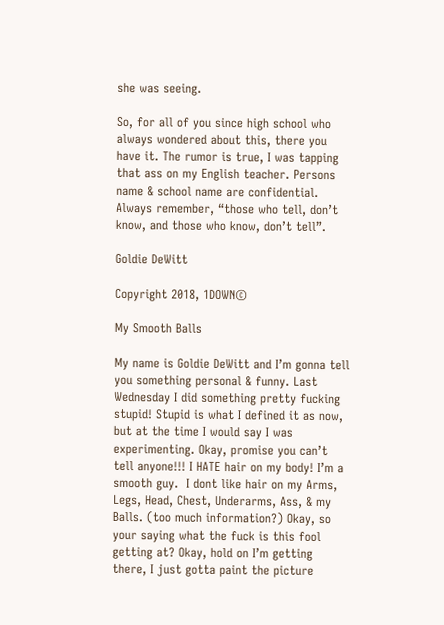she was seeing.

So, for all of you since high school who always wondered about this, there you have it. The rumor is true, I was tapping that ass on my English teacher. Persons name & school name are confidential. Always remember, “those who tell, don’t know, and those who know, don’t tell”.

Goldie DeWitt

Copyright 2018, 1DOWN©

My Smooth Balls

My name is Goldie DeWitt and I’m gonna tell you something personal & funny. Last Wednesday I did something pretty fucking stupid! Stupid is what I defined it as now, but at the time I would say I was experimenting. Okay, promise you can’t tell anyone!!! I HATE hair on my body! I’m a smooth guy.  I dont like hair on my Arms, Legs, Head, Chest, Underarms, Ass, & my Balls. (too much information?) Okay, so your saying what the fuck is this fool getting at? Okay, hold on I’m getting there, I just gotta paint the picture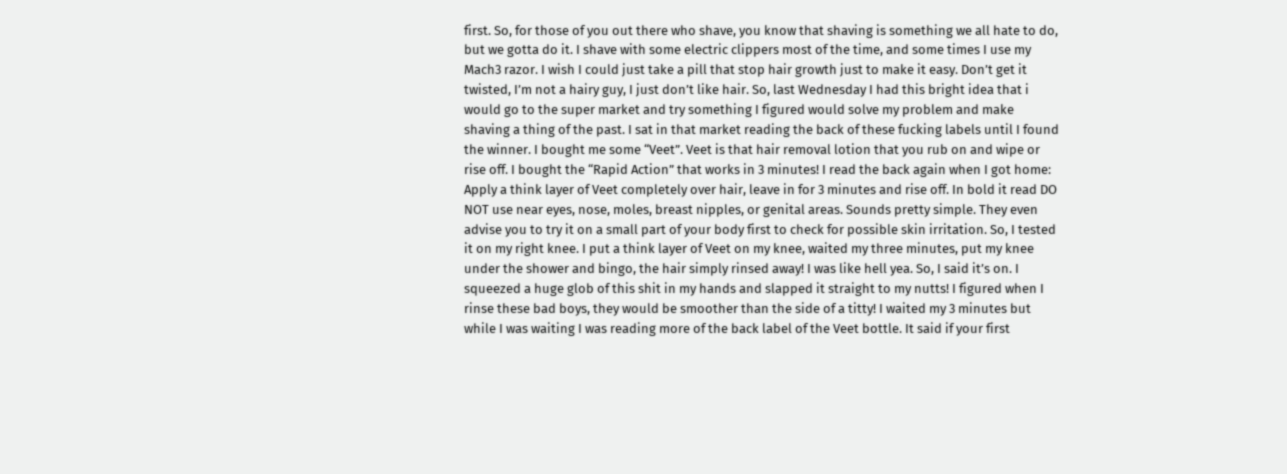first. So, for those of you out there who shave, you know that shaving is something we all hate to do, but we gotta do it. I shave with some electric clippers most of the time, and some times I use my Mach3 razor. I wish I could just take a pill that stop hair growth just to make it easy. Don’t get it twisted, I’m not a hairy guy, I just don’t like hair. So, last Wednesday I had this bright idea that i would go to the super market and try something I figured would solve my problem and make shaving a thing of the past. I sat in that market reading the back of these fucking labels until I found the winner. I bought me some “Veet”. Veet is that hair removal lotion that you rub on and wipe or rise off. I bought the “Rapid Action” that works in 3 minutes! I read the back again when I got home: Apply a think layer of Veet completely over hair, leave in for 3 minutes and rise off. In bold it read DO NOT use near eyes, nose, moles, breast nipples, or genital areas. Sounds pretty simple. They even advise you to try it on a small part of your body first to check for possible skin irritation. So, I tested it on my right knee. I put a think layer of Veet on my knee, waited my three minutes, put my knee under the shower and bingo, the hair simply rinsed away! I was like hell yea. So, I said it’s on. I squeezed a huge glob of this shit in my hands and slapped it straight to my nutts! I figured when I rinse these bad boys, they would be smoother than the side of a titty! I waited my 3 minutes but while I was waiting I was reading more of the back label of the Veet bottle. It said if your first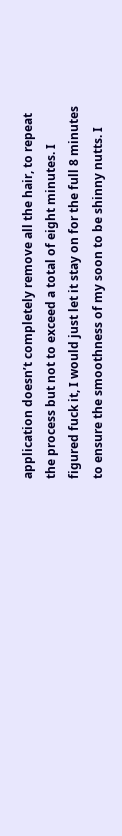application doesn’t completely remove all the hair, to repeat the process but not to exceed a total of eight minutes. I figured fuck it, I would just let it stay on for the full 8 minutes to ensure the smoothness of my soon to be shinny nutts. I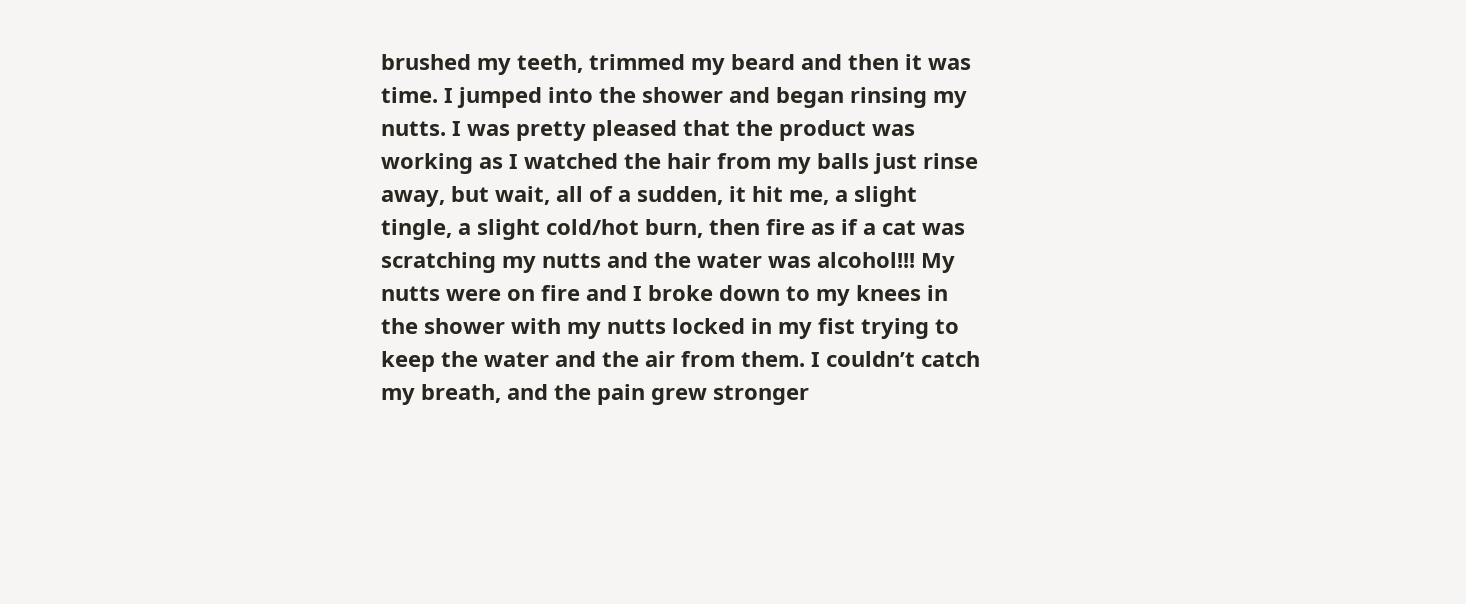brushed my teeth, trimmed my beard and then it was time. I jumped into the shower and began rinsing my nutts. I was pretty pleased that the product was working as I watched the hair from my balls just rinse away, but wait, all of a sudden, it hit me, a slight tingle, a slight cold/hot burn, then fire as if a cat was scratching my nutts and the water was alcohol!!! My nutts were on fire and I broke down to my knees in the shower with my nutts locked in my fist trying to keep the water and the air from them. I couldn’t catch my breath, and the pain grew stronger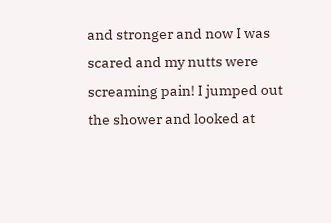and stronger and now I was scared and my nutts were screaming pain! I jumped out the shower and looked at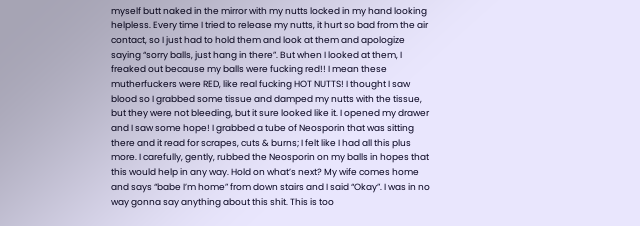myself butt naked in the mirror with my nutts locked in my hand looking helpless. Every time I tried to release my nutts, it hurt so bad from the air contact, so I just had to hold them and look at them and apologize saying “sorry balls, just hang in there”. But when I looked at them, I freaked out because my balls were fucking red!! I mean these mutherfuckers were RED, like real fucking HOT NUTTS! I thought I saw blood so I grabbed some tissue and damped my nutts with the tissue, but they were not bleeding, but it sure looked like it. I opened my drawer and I saw some hope! I grabbed a tube of Neosporin that was sitting there and it read for scrapes, cuts & burns; I felt like I had all this plus more. I carefully, gently, rubbed the Neosporin on my balls in hopes that this would help in any way. Hold on what’s next? My wife comes home and says “babe I’m home” from down stairs and I said “Okay”. I was in no way gonna say anything about this shit. This is too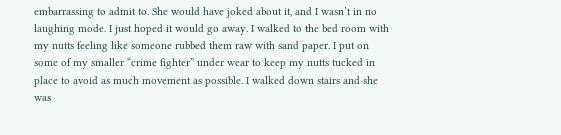embarrassing to admit to. She would have joked about it, and I wasn’t in no laughing mode. I just hoped it would go away. I walked to the bed room with my nutts feeling like someone rubbed them raw with sand paper. I put on some of my smaller “crime fighter” under wear to keep my nutts tucked in place to avoid as much movement as possible. I walked down stairs and she was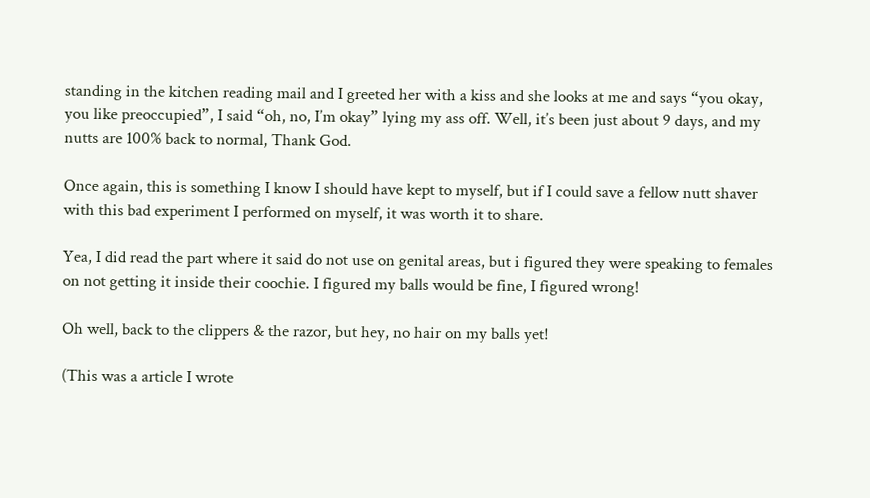standing in the kitchen reading mail and I greeted her with a kiss and she looks at me and says “you okay, you like preoccupied”, I said “oh, no, I’m okay” lying my ass off. Well, it’s been just about 9 days, and my nutts are 100% back to normal, Thank God.

Once again, this is something I know I should have kept to myself, but if I could save a fellow nutt shaver with this bad experiment I performed on myself, it was worth it to share.

Yea, I did read the part where it said do not use on genital areas, but i figured they were speaking to females on not getting it inside their coochie. I figured my balls would be fine, I figured wrong!

Oh well, back to the clippers & the razor, but hey, no hair on my balls yet!

(This was a article I wrote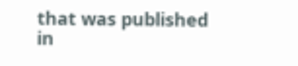that was published in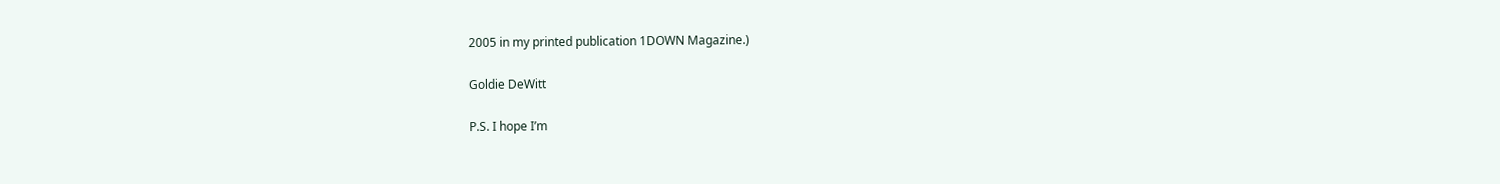2005 in my printed publication 1DOWN Magazine.)

Goldie DeWitt

P.S. I hope I’m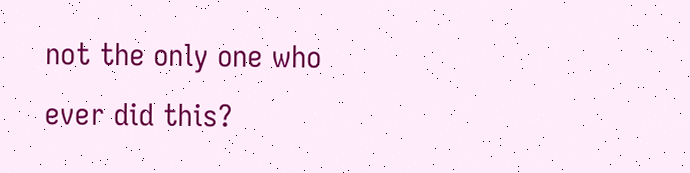not the only one who ever did this?